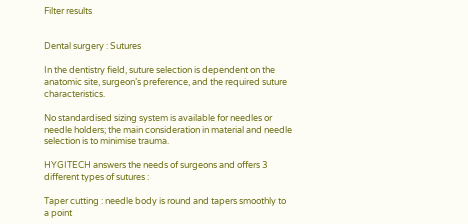Filter results


Dental surgery : Sutures

In the dentistry field, suture selection is dependent on the anatomic site, surgeon’s preference, and the required suture characteristics.

No standardised sizing system is available for needles or needle holders; the main consideration in material and needle selection is to minimise trauma.

HYGITECH answers the needs of surgeons and offers 3 different types of sutures :

Taper cutting : needle body is round and tapers smoothly to a point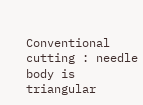Conventional cutting : needle body is triangular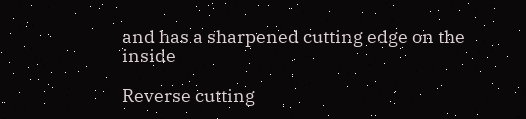and has a sharpened cutting edge on the inside

Reverse cutting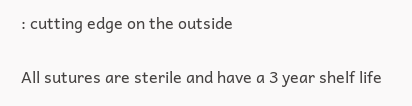: cutting edge on the outside

All sutures are sterile and have a 3 year shelf life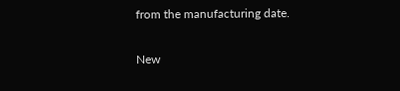from the manufacturing date.

New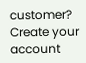customer?
Create your account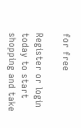for free

Register or login today to start shopping and take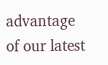advantage of our latest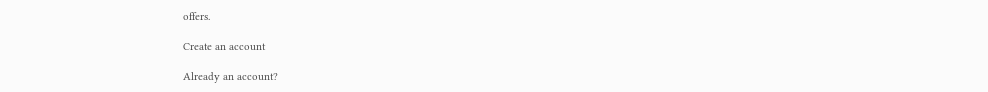offers.

Create an account

Already an account?